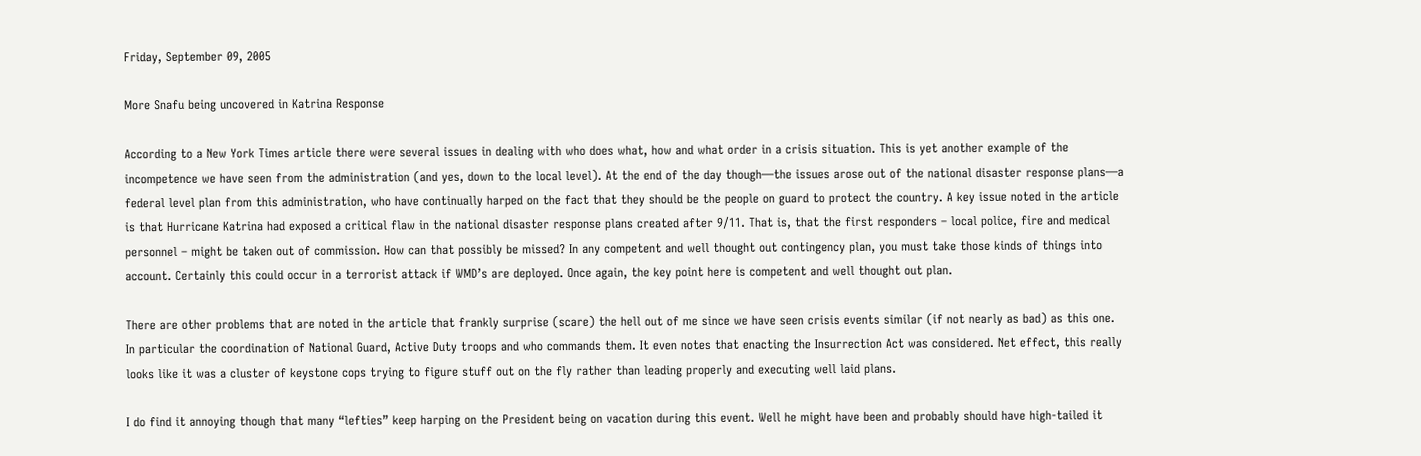Friday, September 09, 2005

More Snafu being uncovered in Katrina Response

According to a New York Times article there were several issues in dealing with who does what, how and what order in a crisis situation. This is yet another example of the incompetence we have seen from the administration (and yes, down to the local level). At the end of the day though—the issues arose out of the national disaster response plans—a federal level plan from this administration, who have continually harped on the fact that they should be the people on guard to protect the country. A key issue noted in the article is that Hurricane Katrina had exposed a critical flaw in the national disaster response plans created after 9/11. That is, that the first responders – local police, fire and medical personnel – might be taken out of commission. How can that possibly be missed? In any competent and well thought out contingency plan, you must take those kinds of things into account. Certainly this could occur in a terrorist attack if WMD’s are deployed. Once again, the key point here is competent and well thought out plan.

There are other problems that are noted in the article that frankly surprise (scare) the hell out of me since we have seen crisis events similar (if not nearly as bad) as this one. In particular the coordination of National Guard, Active Duty troops and who commands them. It even notes that enacting the Insurrection Act was considered. Net effect, this really looks like it was a cluster of keystone cops trying to figure stuff out on the fly rather than leading properly and executing well laid plans.

I do find it annoying though that many “lefties” keep harping on the President being on vacation during this event. Well he might have been and probably should have high-tailed it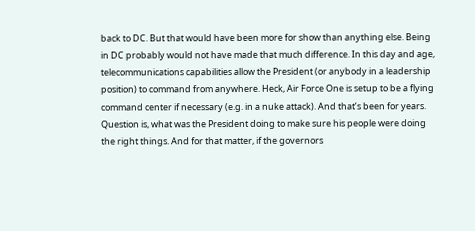back to DC. But that would have been more for show than anything else. Being in DC probably would not have made that much difference. In this day and age, telecommunications capabilities allow the President (or anybody in a leadership position) to command from anywhere. Heck, Air Force One is setup to be a flying command center if necessary (e.g. in a nuke attack). And that’s been for years. Question is, what was the President doing to make sure his people were doing the right things. And for that matter, if the governors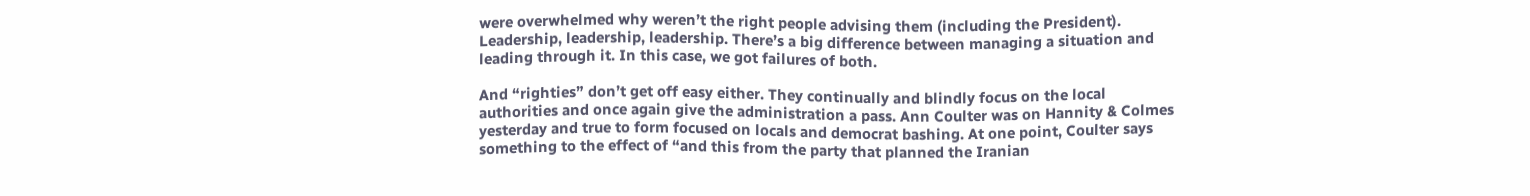were overwhelmed why weren’t the right people advising them (including the President). Leadership, leadership, leadership. There’s a big difference between managing a situation and leading through it. In this case, we got failures of both.

And “righties” don’t get off easy either. They continually and blindly focus on the local authorities and once again give the administration a pass. Ann Coulter was on Hannity & Colmes yesterday and true to form focused on locals and democrat bashing. At one point, Coulter says something to the effect of “and this from the party that planned the Iranian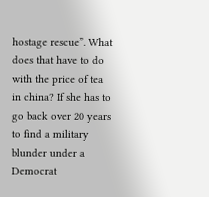hostage rescue”. What does that have to do with the price of tea in china? If she has to go back over 20 years to find a military blunder under a Democrat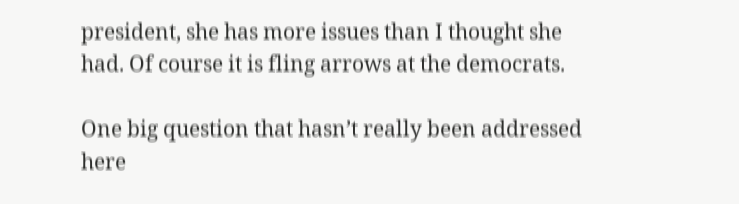president, she has more issues than I thought she had. Of course it is fling arrows at the democrats.

One big question that hasn’t really been addressed here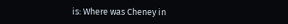is: Where was Cheney in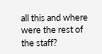all this and where were the rest of the staff?